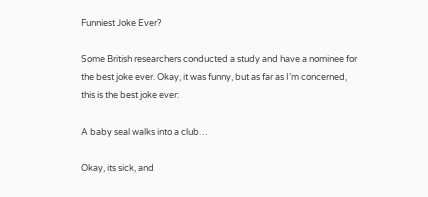Funniest Joke Ever?

Some British researchers conducted a study and have a nominee for the best joke ever. Okay, it was funny, but as far as I’m concerned, this is the best joke ever:

A baby seal walks into a club…

Okay, its sick, and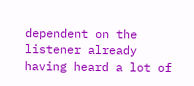dependent on the listener already having heard a lot of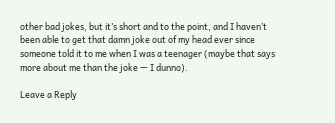other bad jokes, but it’s short and to the point, and I haven’t been able to get that damn joke out of my head ever since someone told it to me when I was a teenager (maybe that says more about me than the joke — I dunno).

Leave a Reply